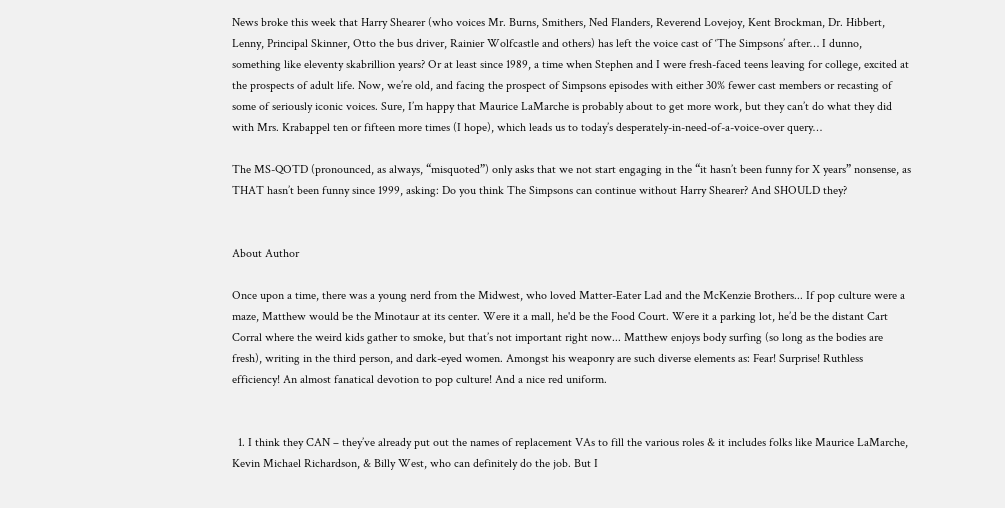News broke this week that Harry Shearer (who voices Mr. Burns, Smithers, Ned Flanders, Reverend Lovejoy, Kent Brockman, Dr. Hibbert, Lenny, Principal Skinner, Otto the bus driver, Rainier Wolfcastle and others) has left the voice cast of ‘The Simpsons’ after… I dunno, something like eleventy skabrillion years? Or at least since 1989, a time when Stephen and I were fresh-faced teens leaving for college, excited at the prospects of adult life. Now, we’re old, and facing the prospect of Simpsons episodes with either 30% fewer cast members or recasting of some of seriously iconic voices. Sure, I’m happy that Maurice LaMarche is probably about to get more work, but they can’t do what they did with Mrs. Krabappel ten or fifteen more times (I hope), which leads us to today’s desperately-in-need-of-a-voice-over query…

The MS-QOTD (pronounced, as always, “misquoted”) only asks that we not start engaging in the “it hasn’t been funny for X years” nonsense, as THAT hasn’t been funny since 1999, asking: Do you think The Simpsons can continue without Harry Shearer? And SHOULD they?


About Author

Once upon a time, there was a young nerd from the Midwest, who loved Matter-Eater Lad and the McKenzie Brothers... If pop culture were a maze, Matthew would be the Minotaur at its center. Were it a mall, he'd be the Food Court. Were it a parking lot, he’d be the distant Cart Corral where the weird kids gather to smoke, but that’s not important right now... Matthew enjoys body surfing (so long as the bodies are fresh), writing in the third person, and dark-eyed women. Amongst his weaponry are such diverse elements as: Fear! Surprise! Ruthless efficiency! An almost fanatical devotion to pop culture! And a nice red uniform.


  1. I think they CAN – they’ve already put out the names of replacement VAs to fill the various roles & it includes folks like Maurice LaMarche, Kevin Michael Richardson, & Billy West, who can definitely do the job. But I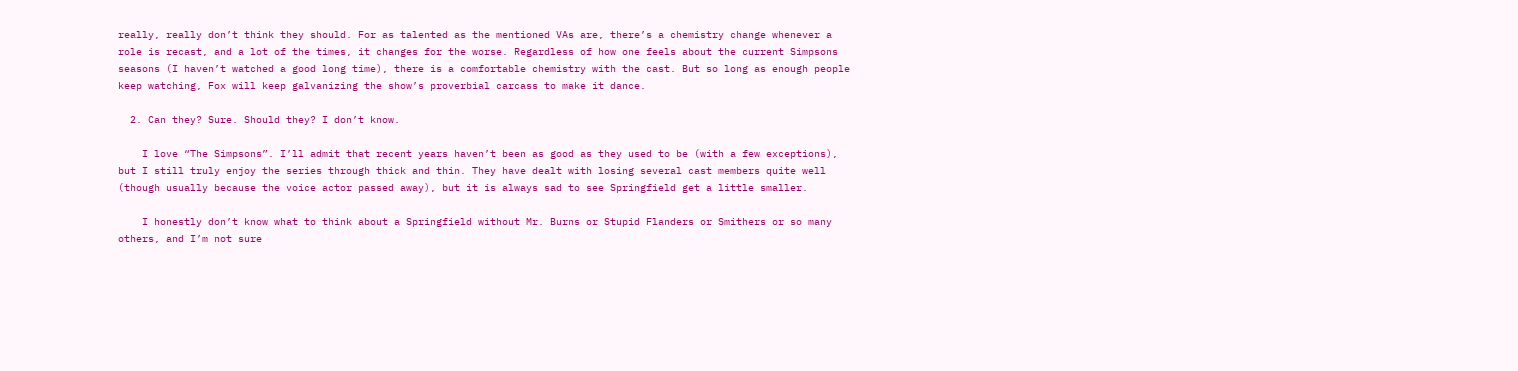really, really don’t think they should. For as talented as the mentioned VAs are, there’s a chemistry change whenever a role is recast, and a lot of the times, it changes for the worse. Regardless of how one feels about the current Simpsons seasons (I haven’t watched a good long time), there is a comfortable chemistry with the cast. But so long as enough people keep watching, Fox will keep galvanizing the show’s proverbial carcass to make it dance.

  2. Can they? Sure. Should they? I don’t know.

    I love “The Simpsons”. I’ll admit that recent years haven’t been as good as they used to be (with a few exceptions), but I still truly enjoy the series through thick and thin. They have dealt with losing several cast members quite well (though usually because the voice actor passed away), but it is always sad to see Springfield get a little smaller.

    I honestly don’t know what to think about a Springfield without Mr. Burns or Stupid Flanders or Smithers or so many others, and I’m not sure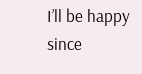I’ll be happy since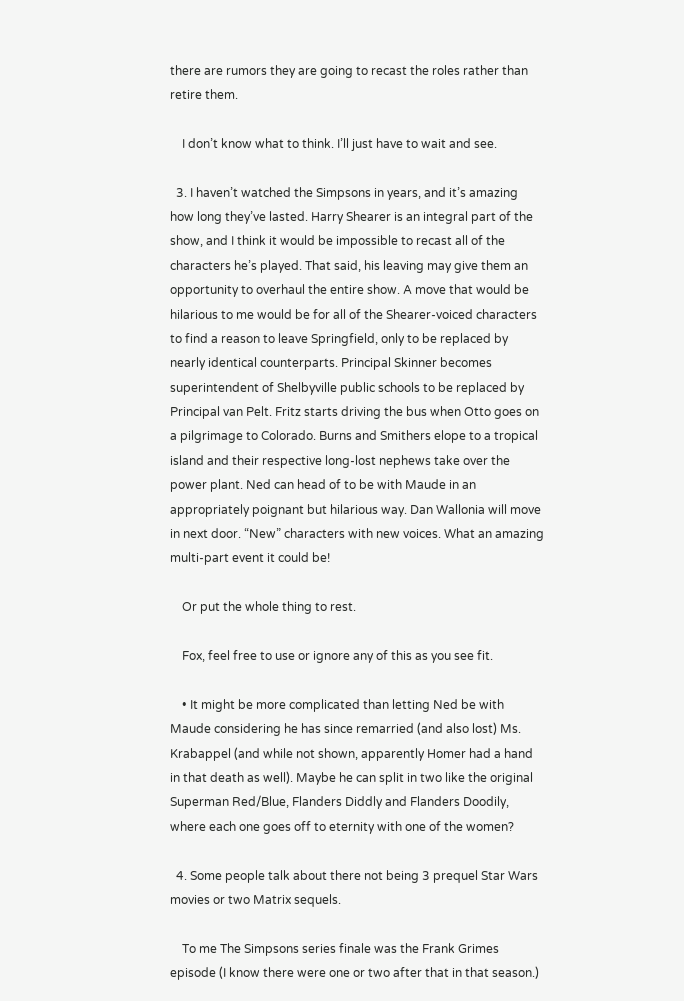there are rumors they are going to recast the roles rather than retire them.

    I don’t know what to think. I’ll just have to wait and see.

  3. I haven’t watched the Simpsons in years, and it’s amazing how long they’ve lasted. Harry Shearer is an integral part of the show, and I think it would be impossible to recast all of the characters he’s played. That said, his leaving may give them an opportunity to overhaul the entire show. A move that would be hilarious to me would be for all of the Shearer-voiced characters to find a reason to leave Springfield, only to be replaced by nearly identical counterparts. Principal Skinner becomes superintendent of Shelbyville public schools to be replaced by Principal van Pelt. Fritz starts driving the bus when Otto goes on a pilgrimage to Colorado. Burns and Smithers elope to a tropical island and their respective long-lost nephews take over the power plant. Ned can head of to be with Maude in an appropriately poignant but hilarious way. Dan Wallonia will move in next door. “New” characters with new voices. What an amazing multi-part event it could be!

    Or put the whole thing to rest.

    Fox, feel free to use or ignore any of this as you see fit.

    • It might be more complicated than letting Ned be with Maude considering he has since remarried (and also lost) Ms. Krabappel (and while not shown, apparently Homer had a hand in that death as well). Maybe he can split in two like the original Superman Red/Blue, Flanders Diddly and Flanders Doodily, where each one goes off to eternity with one of the women?

  4. Some people talk about there not being 3 prequel Star Wars movies or two Matrix sequels.

    To me The Simpsons series finale was the Frank Grimes episode (I know there were one or two after that in that season.)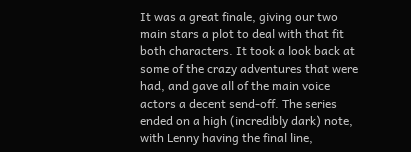It was a great finale, giving our two main stars a plot to deal with that fit both characters. It took a look back at some of the crazy adventures that were had, and gave all of the main voice actors a decent send-off. The series ended on a high (incredibly dark) note, with Lenny having the final line,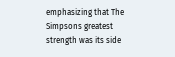emphasizing that The Simpsons greatest strength was its side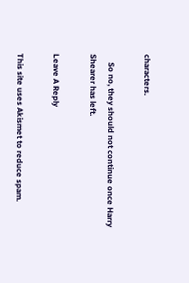characters.

    So no, they should not continue once Harry Shearer has left.

Leave A Reply

This site uses Akismet to reduce spam.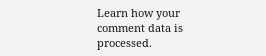Learn how your comment data is processed.